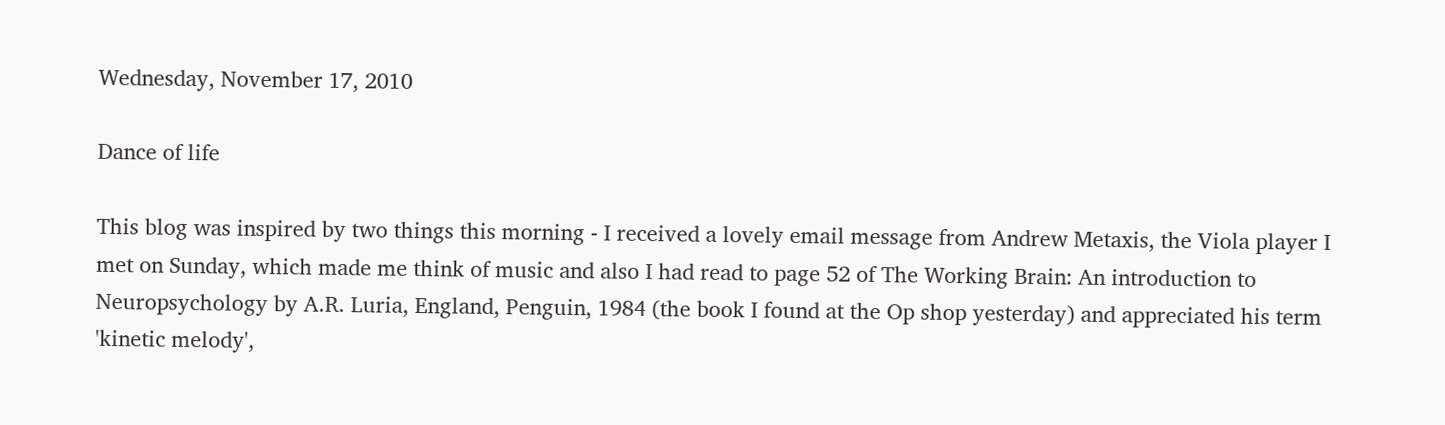Wednesday, November 17, 2010

Dance of life

This blog was inspired by two things this morning - I received a lovely email message from Andrew Metaxis, the Viola player I met on Sunday, which made me think of music and also I had read to page 52 of The Working Brain: An introduction to Neuropsychology by A.R. Luria, England, Penguin, 1984 (the book I found at the Op shop yesterday) and appreciated his term 'kinetic melody',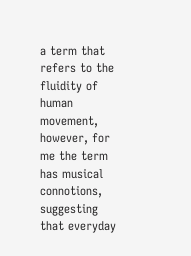a term that refers to the fluidity of human movement, however, for me the term has musical connotions, suggesting that everyday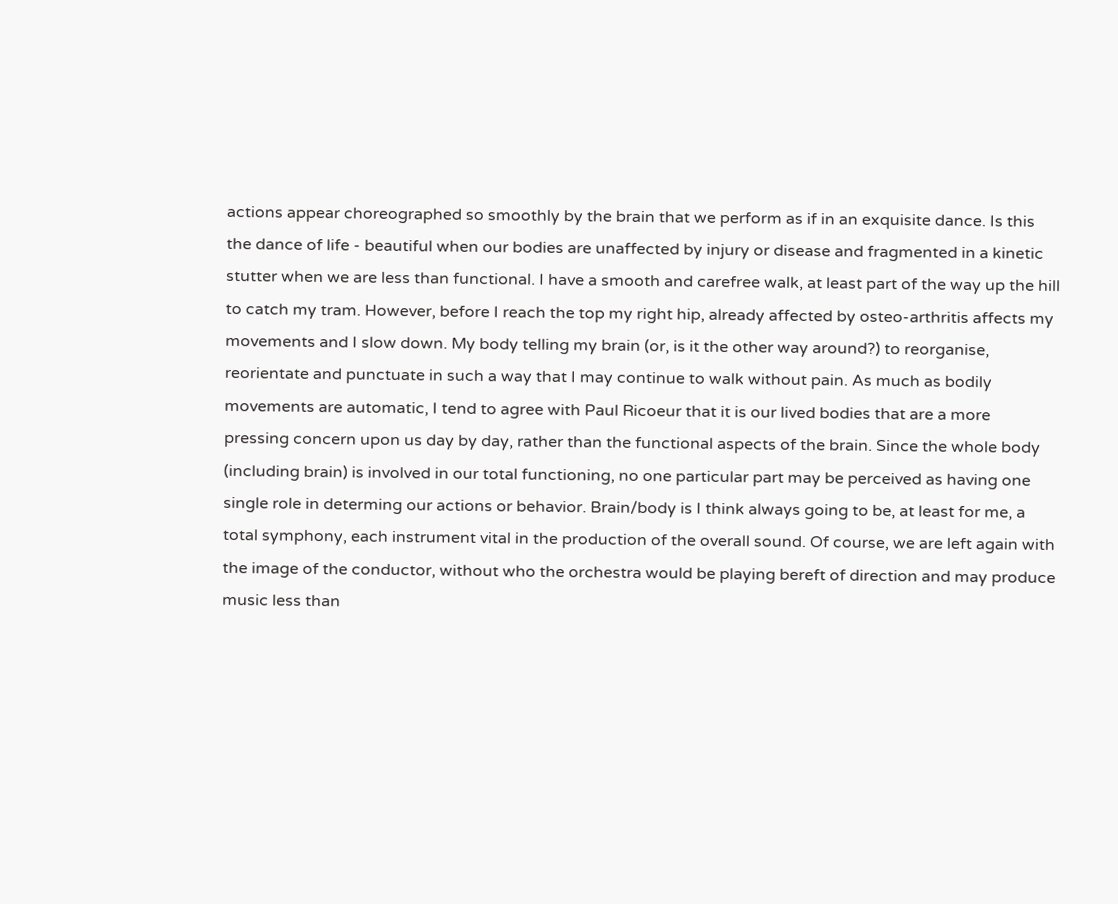actions appear choreographed so smoothly by the brain that we perform as if in an exquisite dance. Is this the dance of life - beautiful when our bodies are unaffected by injury or disease and fragmented in a kinetic stutter when we are less than functional. I have a smooth and carefree walk, at least part of the way up the hill to catch my tram. However, before I reach the top my right hip, already affected by osteo-arthritis affects my movements and I slow down. My body telling my brain (or, is it the other way around?) to reorganise, reorientate and punctuate in such a way that I may continue to walk without pain. As much as bodily movements are automatic, I tend to agree with Paul Ricoeur that it is our lived bodies that are a more pressing concern upon us day by day, rather than the functional aspects of the brain. Since the whole body (including brain) is involved in our total functioning, no one particular part may be perceived as having one single role in determing our actions or behavior. Brain/body is I think always going to be, at least for me, a total symphony, each instrument vital in the production of the overall sound. Of course, we are left again with the image of the conductor, without who the orchestra would be playing bereft of direction and may produce music less than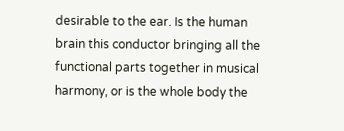desirable to the ear. Is the human brain this conductor bringing all the functional parts together in musical harmony, or is the whole body the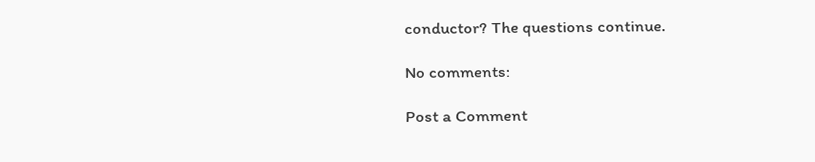conductor? The questions continue.

No comments:

Post a Comment